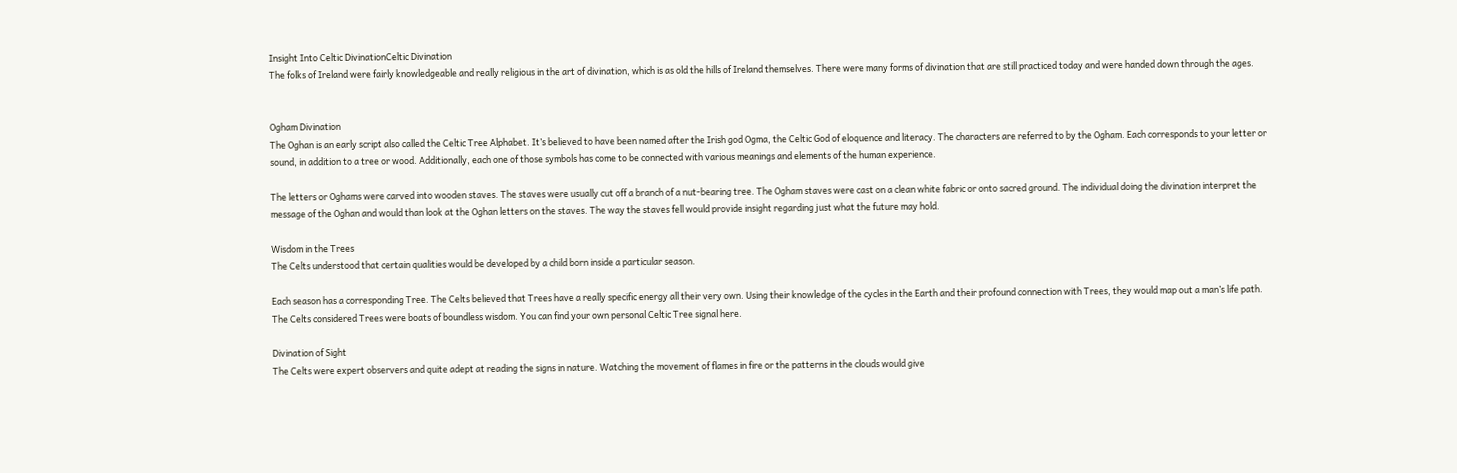Insight Into Celtic DivinationCeltic Divination
The folks of Ireland were fairly knowledgeable and really religious in the art of divination, which is as old the hills of Ireland themselves. There were many forms of divination that are still practiced today and were handed down through the ages.


Ogham Divination
The Oghan is an early script also called the Celtic Tree Alphabet. It’s believed to have been named after the Irish god Ogma, the Celtic God of eloquence and literacy. The characters are referred to by the Ogham. Each corresponds to your letter or sound, in addition to a tree or wood. Additionally, each one of those symbols has come to be connected with various meanings and elements of the human experience.

The letters or Oghams were carved into wooden staves. The staves were usually cut off a branch of a nut-bearing tree. The Ogham staves were cast on a clean white fabric or onto sacred ground. The individual doing the divination interpret the message of the Oghan and would than look at the Oghan letters on the staves. The way the staves fell would provide insight regarding just what the future may hold.

Wisdom in the Trees
The Celts understood that certain qualities would be developed by a child born inside a particular season.

Each season has a corresponding Tree. The Celts believed that Trees have a really specific energy all their very own. Using their knowledge of the cycles in the Earth and their profound connection with Trees, they would map out a man’s life path. The Celts considered Trees were boats of boundless wisdom. You can find your own personal Celtic Tree signal here.

Divination of Sight
The Celts were expert observers and quite adept at reading the signs in nature. Watching the movement of flames in fire or the patterns in the clouds would give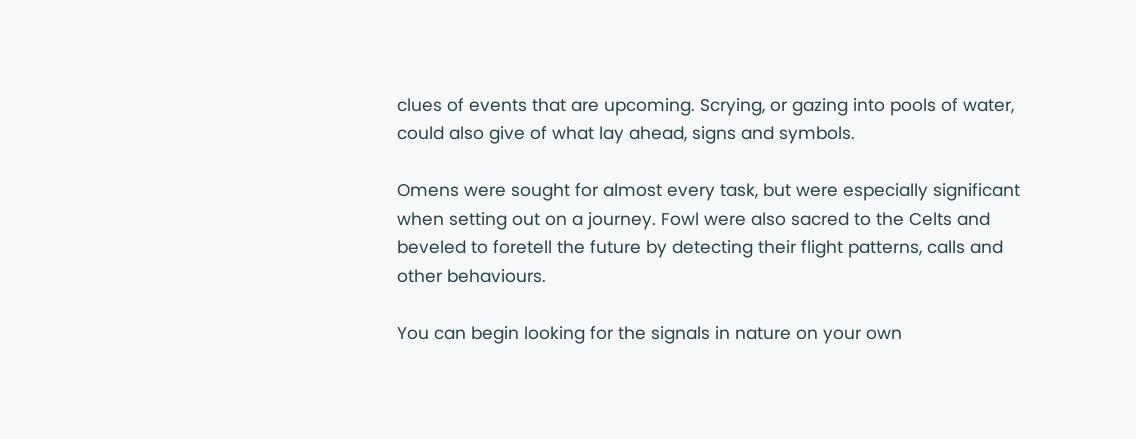clues of events that are upcoming. Scrying, or gazing into pools of water, could also give of what lay ahead, signs and symbols.

Omens were sought for almost every task, but were especially significant when setting out on a journey. Fowl were also sacred to the Celts and beveled to foretell the future by detecting their flight patterns, calls and other behaviours.

You can begin looking for the signals in nature on your own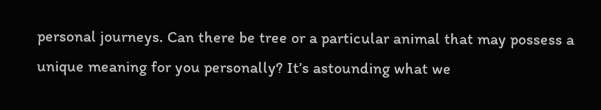personal journeys. Can there be tree or a particular animal that may possess a unique meaning for you personally? It’s astounding what we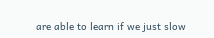are able to learn if we just slow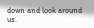down and look around us.